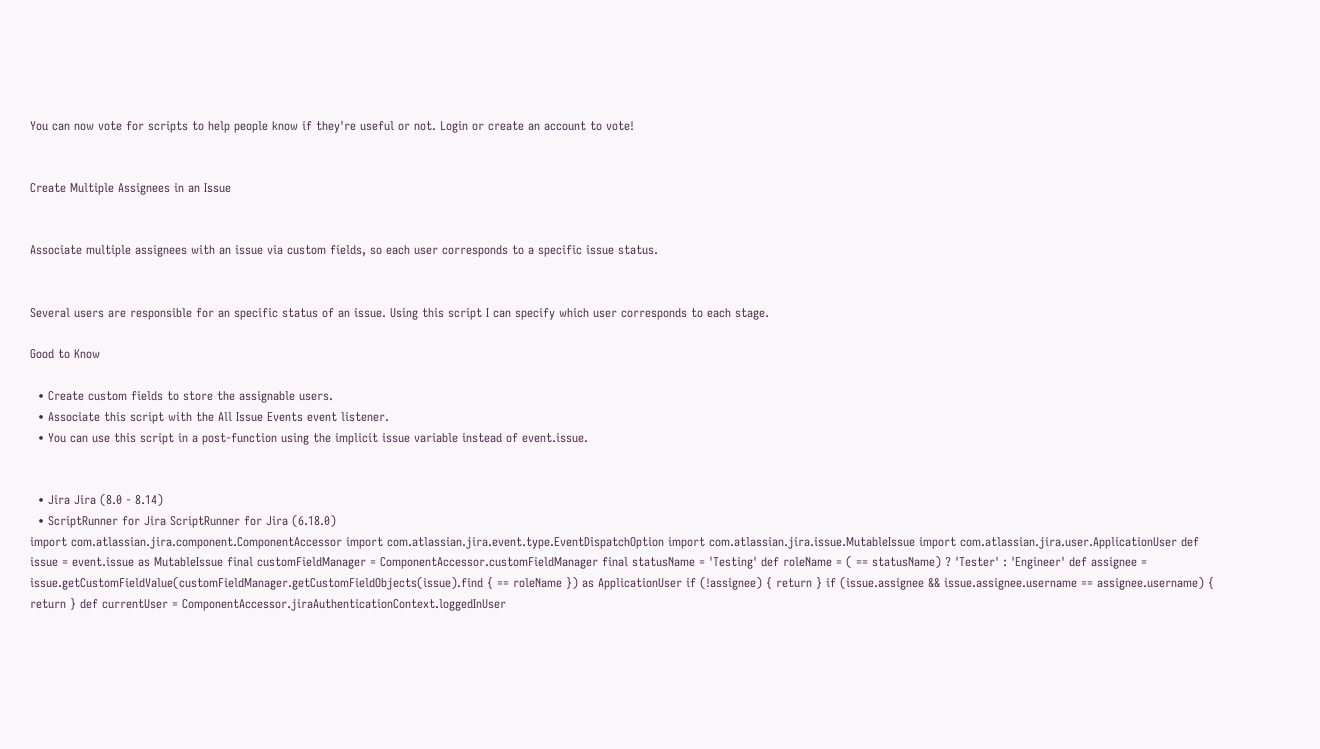You can now vote for scripts to help people know if they're useful or not. Login or create an account to vote!


Create Multiple Assignees in an Issue


Associate multiple assignees with an issue via custom fields, so each user corresponds to a specific issue status.


Several users are responsible for an specific status of an issue. Using this script I can specify which user corresponds to each stage.

Good to Know

  • Create custom fields to store the assignable users.
  • Associate this script with the All Issue Events event listener.
  • You can use this script in a post-function using the implicit issue variable instead of event.issue.


  • Jira Jira (8.0 - 8.14)
  • ScriptRunner for Jira ScriptRunner for Jira (6.18.0)
import com.atlassian.jira.component.ComponentAccessor import com.atlassian.jira.event.type.EventDispatchOption import com.atlassian.jira.issue.MutableIssue import com.atlassian.jira.user.ApplicationUser def issue = event.issue as MutableIssue final customFieldManager = ComponentAccessor.customFieldManager final statusName = 'Testing' def roleName = ( == statusName) ? 'Tester' : 'Engineer' def assignee = issue.getCustomFieldValue(customFieldManager.getCustomFieldObjects(issue).find { == roleName }) as ApplicationUser if (!assignee) { return } if (issue.assignee && issue.assignee.username == assignee.username) { return } def currentUser = ComponentAccessor.jiraAuthenticationContext.loggedInUser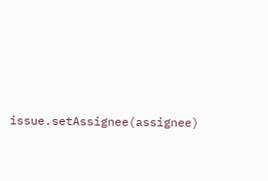issue.setAssignee(assignee)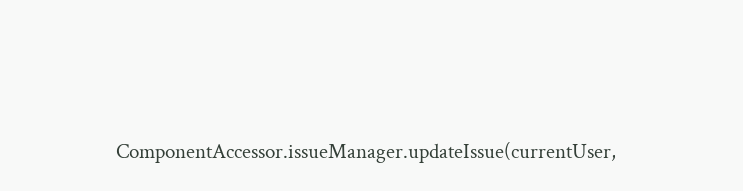ComponentAccessor.issueManager.updateIssue(currentUser,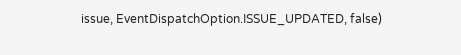issue, EventDispatchOption.ISSUE_UPDATED, false)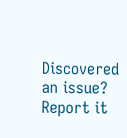Discovered an issue? Report it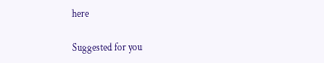here

Suggested for you